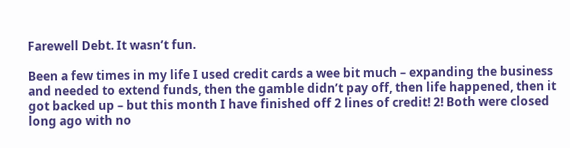Farewell Debt. It wasn’t fun.

Been a few times in my life I used credit cards a wee bit much – expanding the business and needed to extend funds, then the gamble didn’t pay off, then life happened, then it got backed up – but this month I have finished off 2 lines of credit! 2! Both were closed long ago with no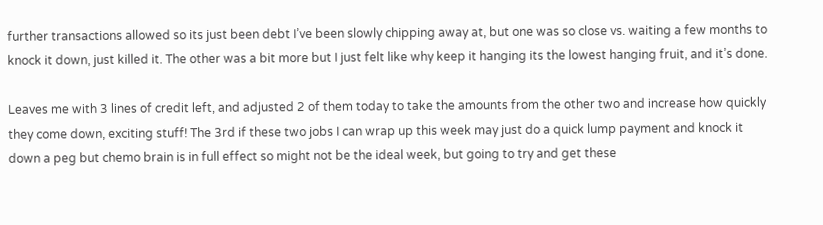further transactions allowed so its just been debt I’ve been slowly chipping away at, but one was so close vs. waiting a few months to knock it down, just killed it. The other was a bit more but I just felt like why keep it hanging its the lowest hanging fruit, and it’s done.

Leaves me with 3 lines of credit left, and adjusted 2 of them today to take the amounts from the other two and increase how quickly they come down, exciting stuff! The 3rd if these two jobs I can wrap up this week may just do a quick lump payment and knock it down a peg but chemo brain is in full effect so might not be the ideal week, but going to try and get these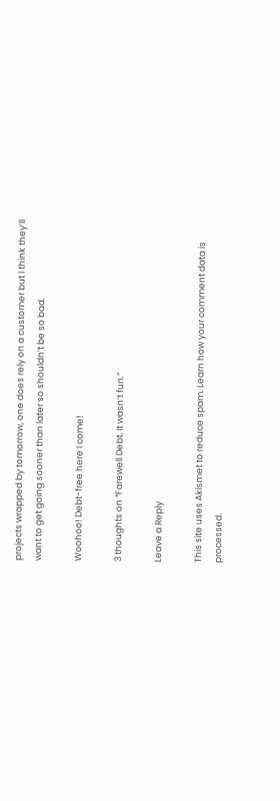projects wrapped by tomorrow, one does rely on a customer but I think they’ll want to get going sooner than later so shouldn’t be so bad.

Woohoo! Debt-free here I come!

3 thoughts on “Farewell Debt. It wasn’t fun.”

Leave a Reply

This site uses Akismet to reduce spam. Learn how your comment data is processed.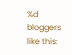%d bloggers like this: